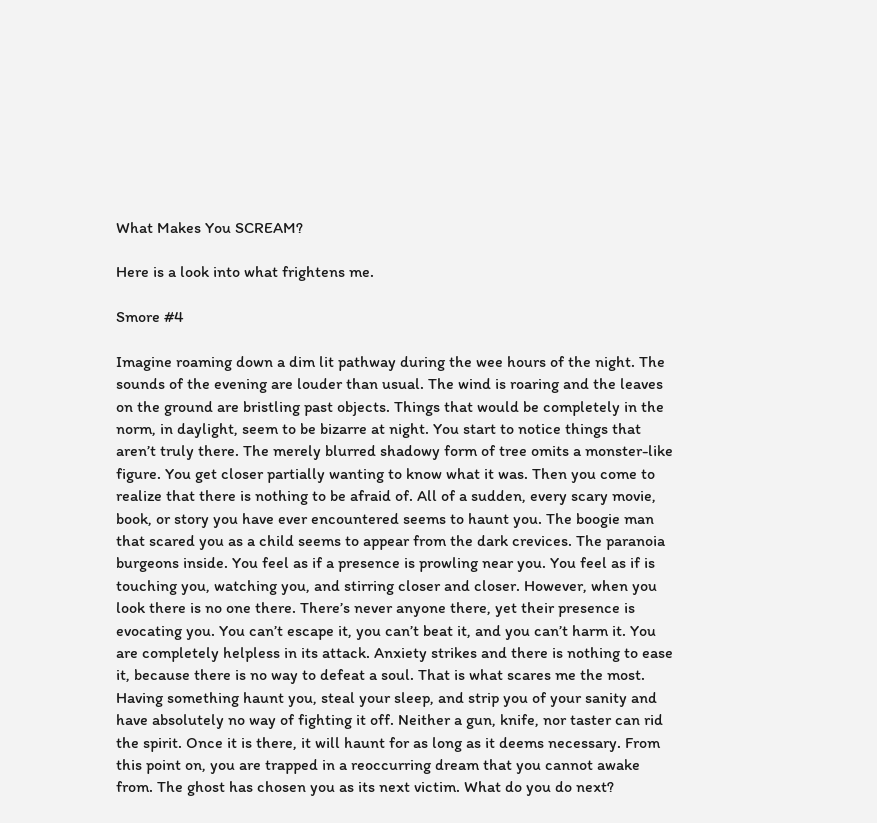What Makes You SCREAM?

Here is a look into what frightens me.

Smore #4

Imagine roaming down a dim lit pathway during the wee hours of the night. The sounds of the evening are louder than usual. The wind is roaring and the leaves on the ground are bristling past objects. Things that would be completely in the norm, in daylight, seem to be bizarre at night. You start to notice things that aren’t truly there. The merely blurred shadowy form of tree omits a monster-like figure. You get closer partially wanting to know what it was. Then you come to realize that there is nothing to be afraid of. All of a sudden, every scary movie, book, or story you have ever encountered seems to haunt you. The boogie man that scared you as a child seems to appear from the dark crevices. The paranoia burgeons inside. You feel as if a presence is prowling near you. You feel as if is touching you, watching you, and stirring closer and closer. However, when you look there is no one there. There’s never anyone there, yet their presence is evocating you. You can’t escape it, you can’t beat it, and you can’t harm it. You are completely helpless in its attack. Anxiety strikes and there is nothing to ease it, because there is no way to defeat a soul. That is what scares me the most. Having something haunt you, steal your sleep, and strip you of your sanity and have absolutely no way of fighting it off. Neither a gun, knife, nor taster can rid the spirit. Once it is there, it will haunt for as long as it deems necessary. From this point on, you are trapped in a reoccurring dream that you cannot awake from. The ghost has chosen you as its next victim. What do you do next?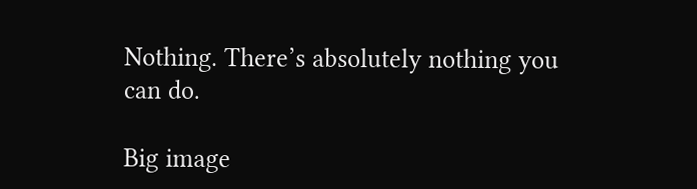Nothing. There’s absolutely nothing you can do.

Big image